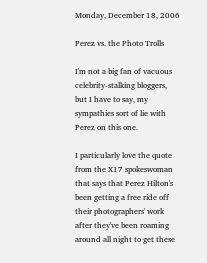Monday, December 18, 2006

Perez vs. the Photo Trolls

I'm not a big fan of vacuous celebrity-stalking bloggers, but I have to say, my sympathies sort of lie with Perez on this one.

I particularly love the quote from the X17 spokeswoman that says that Perez Hilton's been getting a free ride off their photographers' work after they've been roaming around all night to get these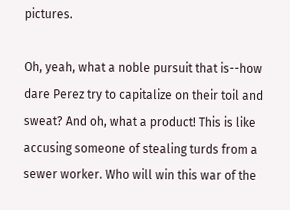pictures.

Oh, yeah, what a noble pursuit that is--how dare Perez try to capitalize on their toil and sweat? And oh, what a product! This is like accusing someone of stealing turds from a sewer worker. Who will win this war of the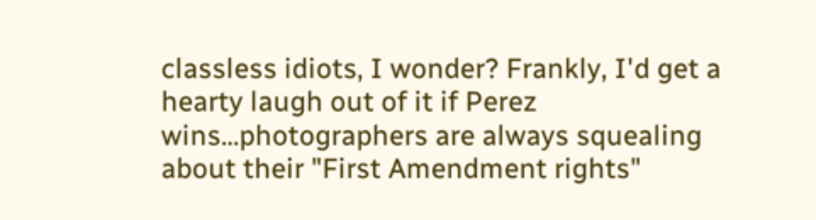classless idiots, I wonder? Frankly, I'd get a hearty laugh out of it if Perez wins...photographers are always squealing about their "First Amendment rights"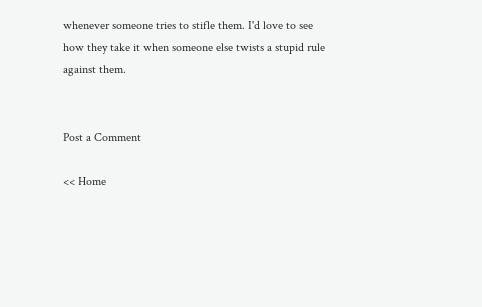whenever someone tries to stifle them. I'd love to see how they take it when someone else twists a stupid rule against them.


Post a Comment

<< Home